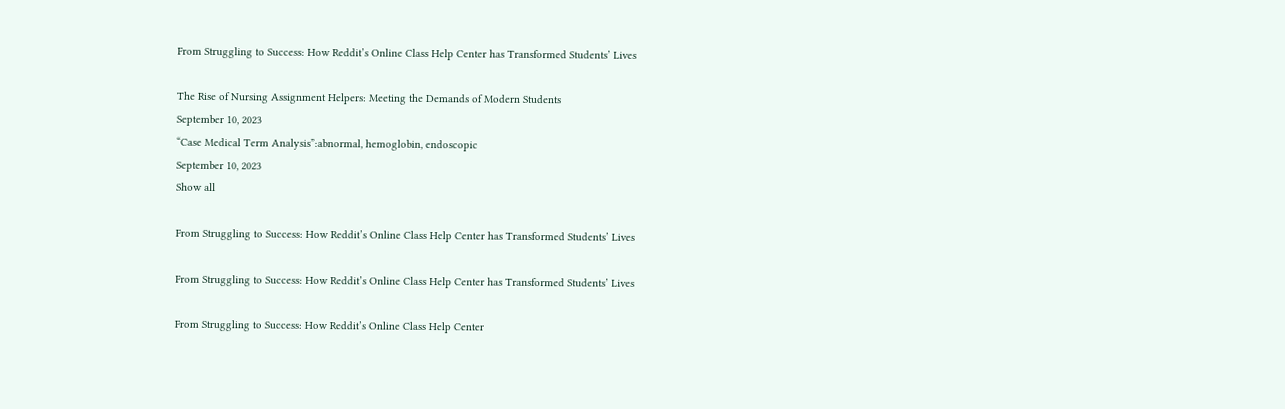From Struggling to Success: How Reddit’s Online Class Help Center has Transformed Students’ Lives

The Rise of Nursing Assignment Helpers: Meeting the Demands of Modern Students
September 10, 2023
“Case Medical Term Analysis”:abnormal, hemoglobin, endoscopic
September 10, 2023
Show all

From Struggling to Success: How Reddit’s Online Class Help Center has Transformed Students’ Lives

From Struggling to Success: How Reddit’s Online Class Help Center has Transformed Students’ Lives

From Struggling to Success: How Reddit’s Online Class Help Center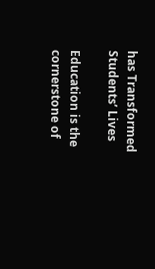has Transformed Students’ Lives

Education is the cornerstone of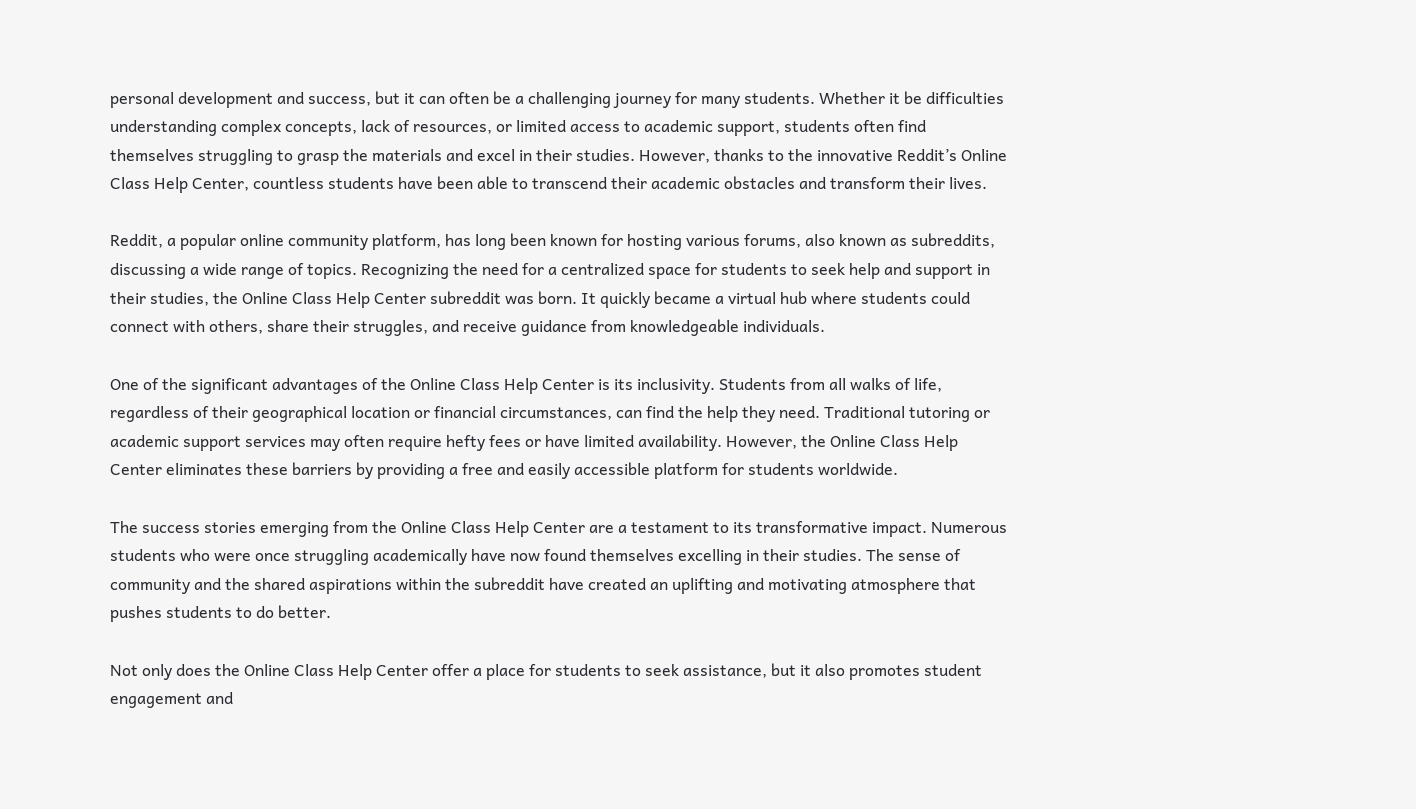personal development and success, but it can often be a challenging journey for many students. Whether it be difficulties understanding complex concepts, lack of resources, or limited access to academic support, students often find themselves struggling to grasp the materials and excel in their studies. However, thanks to the innovative Reddit’s Online Class Help Center, countless students have been able to transcend their academic obstacles and transform their lives.

Reddit, a popular online community platform, has long been known for hosting various forums, also known as subreddits, discussing a wide range of topics. Recognizing the need for a centralized space for students to seek help and support in their studies, the Online Class Help Center subreddit was born. It quickly became a virtual hub where students could connect with others, share their struggles, and receive guidance from knowledgeable individuals.

One of the significant advantages of the Online Class Help Center is its inclusivity. Students from all walks of life, regardless of their geographical location or financial circumstances, can find the help they need. Traditional tutoring or academic support services may often require hefty fees or have limited availability. However, the Online Class Help Center eliminates these barriers by providing a free and easily accessible platform for students worldwide.

The success stories emerging from the Online Class Help Center are a testament to its transformative impact. Numerous students who were once struggling academically have now found themselves excelling in their studies. The sense of community and the shared aspirations within the subreddit have created an uplifting and motivating atmosphere that pushes students to do better.

Not only does the Online Class Help Center offer a place for students to seek assistance, but it also promotes student engagement and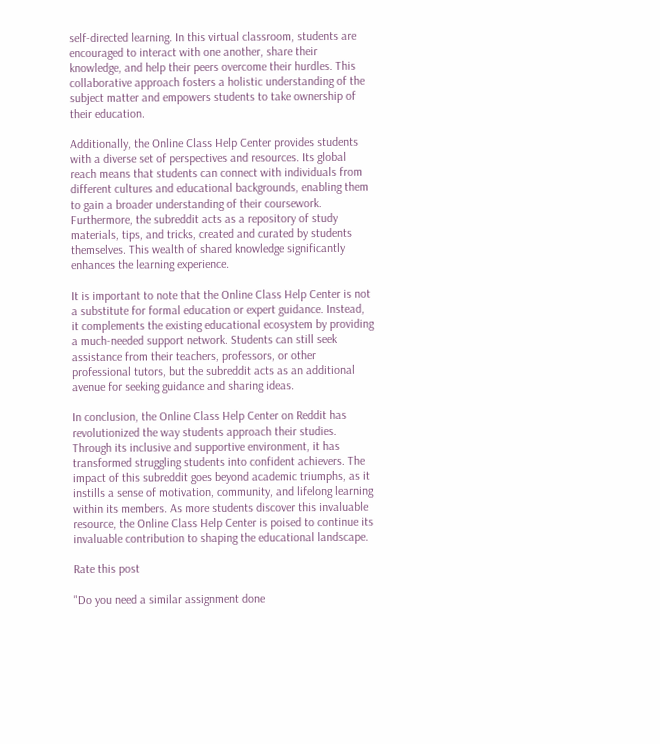self-directed learning. In this virtual classroom, students are encouraged to interact with one another, share their knowledge, and help their peers overcome their hurdles. This collaborative approach fosters a holistic understanding of the subject matter and empowers students to take ownership of their education.

Additionally, the Online Class Help Center provides students with a diverse set of perspectives and resources. Its global reach means that students can connect with individuals from different cultures and educational backgrounds, enabling them to gain a broader understanding of their coursework. Furthermore, the subreddit acts as a repository of study materials, tips, and tricks, created and curated by students themselves. This wealth of shared knowledge significantly enhances the learning experience.

It is important to note that the Online Class Help Center is not a substitute for formal education or expert guidance. Instead, it complements the existing educational ecosystem by providing a much-needed support network. Students can still seek assistance from their teachers, professors, or other professional tutors, but the subreddit acts as an additional avenue for seeking guidance and sharing ideas.

In conclusion, the Online Class Help Center on Reddit has revolutionized the way students approach their studies. Through its inclusive and supportive environment, it has transformed struggling students into confident achievers. The impact of this subreddit goes beyond academic triumphs, as it instills a sense of motivation, community, and lifelong learning within its members. As more students discover this invaluable resource, the Online Class Help Center is poised to continue its invaluable contribution to shaping the educational landscape.

Rate this post

"Do you need a similar assignment done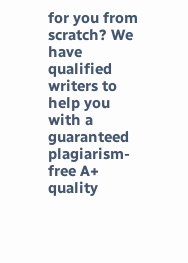for you from scratch? We have qualified writers to help you with a guaranteed plagiarism-free A+ quality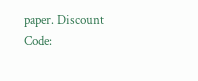paper. Discount Code: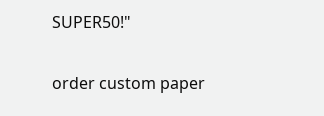SUPER50!"

order custom paper